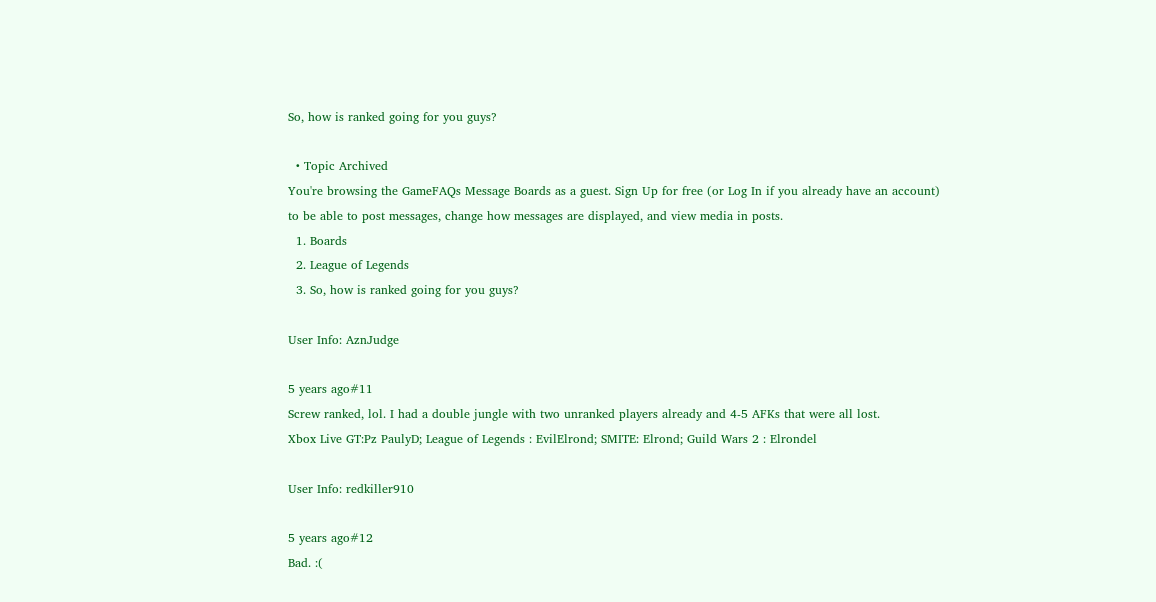So, how is ranked going for you guys?

  • Topic Archived
You're browsing the GameFAQs Message Boards as a guest. Sign Up for free (or Log In if you already have an account) to be able to post messages, change how messages are displayed, and view media in posts.
  1. Boards
  2. League of Legends
  3. So, how is ranked going for you guys?

User Info: AznJudge

5 years ago#11
Screw ranked, lol. I had a double jungle with two unranked players already and 4-5 AFKs that were all lost.
Xbox Live GT:Pz PaulyD; League of Legends : EvilElrond; SMITE: Elrond; Guild Wars 2 : Elrondel

User Info: redkiller910

5 years ago#12
Bad. :(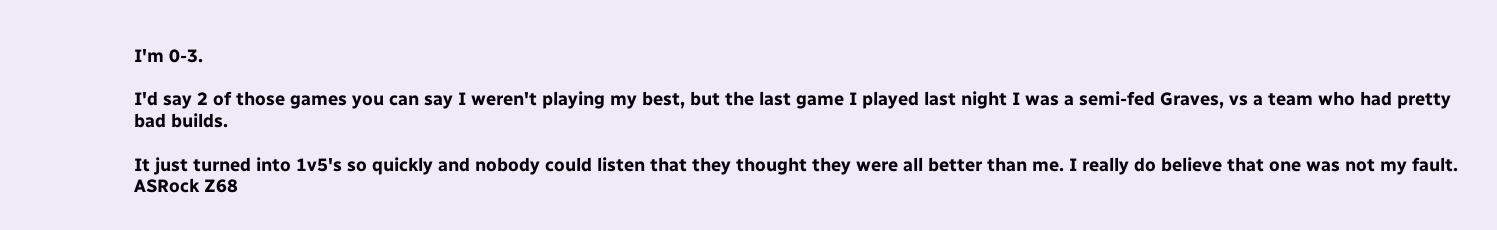I'm 0-3.

I'd say 2 of those games you can say I weren't playing my best, but the last game I played last night I was a semi-fed Graves, vs a team who had pretty bad builds.

It just turned into 1v5's so quickly and nobody could listen that they thought they were all better than me. I really do believe that one was not my fault.
ASRock Z68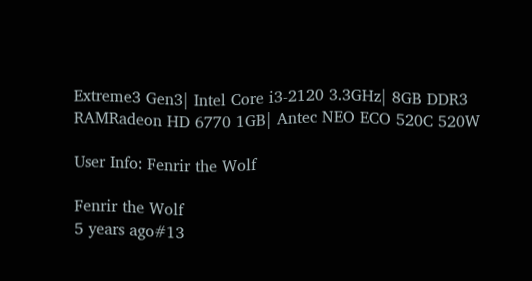Extreme3 Gen3| Intel Core i3-2120 3.3GHz| 8GB DDR3 RAMRadeon HD 6770 1GB| Antec NEO ECO 520C 520W

User Info: Fenrir the Wolf

Fenrir the Wolf
5 years ago#13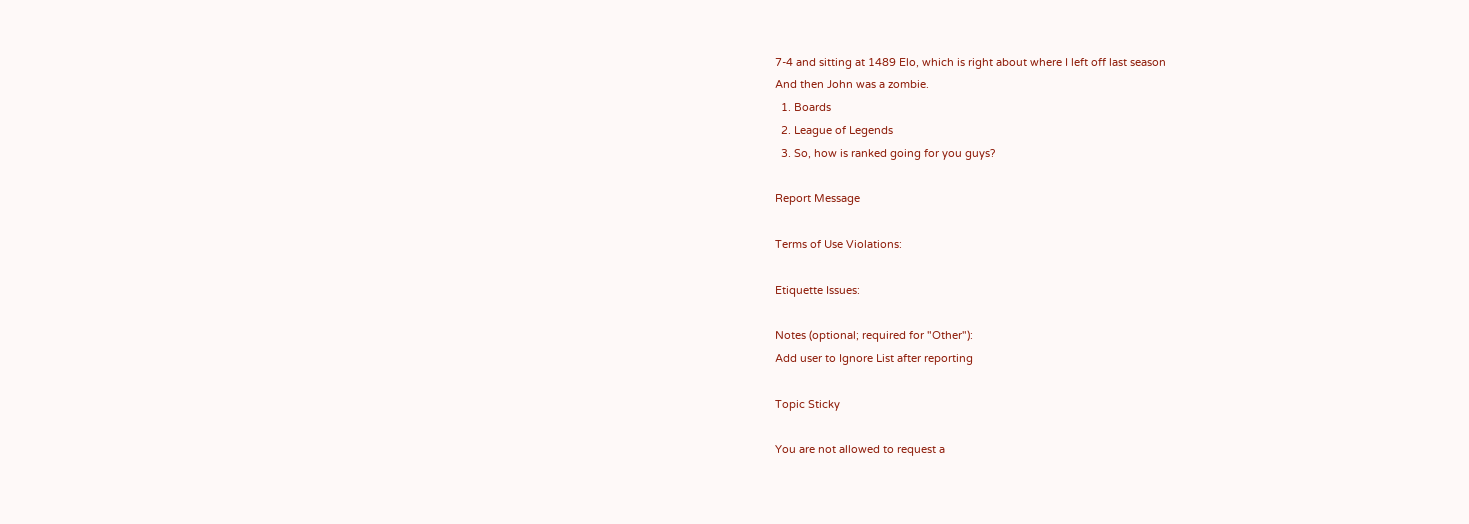7-4 and sitting at 1489 Elo, which is right about where I left off last season
And then John was a zombie.
  1. Boards
  2. League of Legends
  3. So, how is ranked going for you guys?

Report Message

Terms of Use Violations:

Etiquette Issues:

Notes (optional; required for "Other"):
Add user to Ignore List after reporting

Topic Sticky

You are not allowed to request a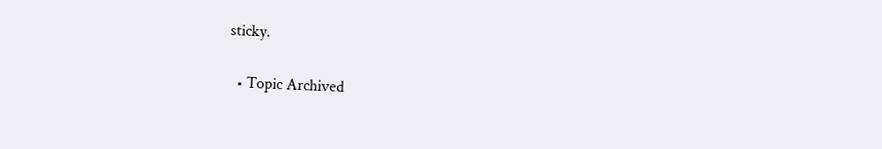sticky.

  • Topic Archived